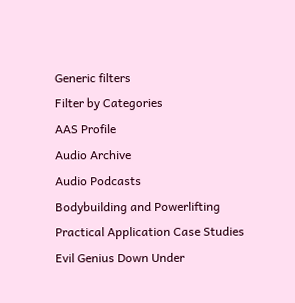Generic filters
Filter by Categories
AAS Profile
Audio Archive
Audio Podcasts
Bodybuilding and Powerlifting Practical Application Case Studies
Evil Genius Down Under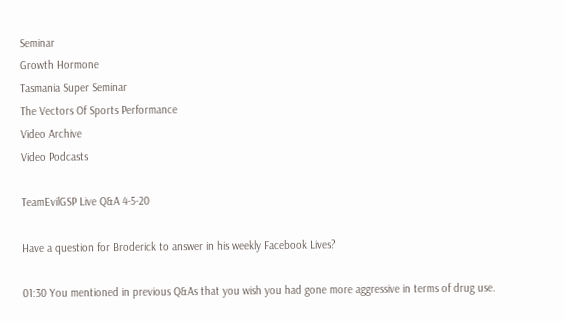Seminar
Growth Hormone
Tasmania Super Seminar
The Vectors Of Sports Performance
Video Archive
Video Podcasts

TeamEvilGSP Live Q&A 4-5-20

Have a question for Broderick to answer in his weekly Facebook Lives?

01:30 You mentioned in previous Q&As that you wish you had gone more aggressive in terms of drug use.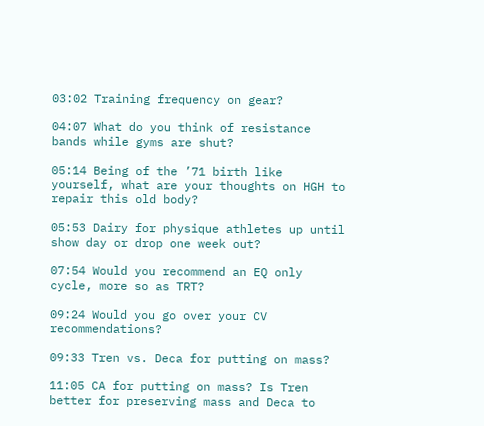03:02 Training frequency on gear?

04:07 What do you think of resistance bands while gyms are shut?

05:14 Being of the ’71 birth like yourself, what are your thoughts on HGH to repair this old body?

05:53 Dairy for physique athletes up until show day or drop one week out?

07:54 Would you recommend an EQ only cycle, more so as TRT?

09:24 Would you go over your CV recommendations?

09:33 Tren vs. Deca for putting on mass?

11:05 CA for putting on mass? Is Tren better for preserving mass and Deca to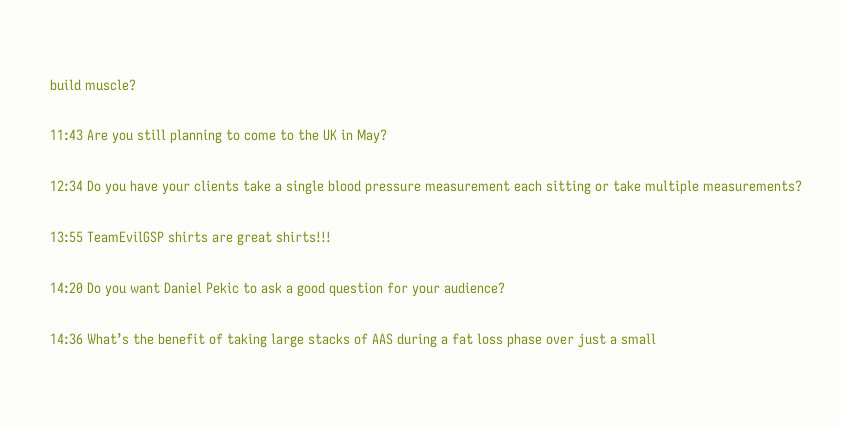build muscle?

11:43 Are you still planning to come to the UK in May?

12:34 Do you have your clients take a single blood pressure measurement each sitting or take multiple measurements?

13:55 TeamEvilGSP shirts are great shirts!!!

14:20 Do you want Daniel Pekic to ask a good question for your audience?

14:36 What’s the benefit of taking large stacks of AAS during a fat loss phase over just a small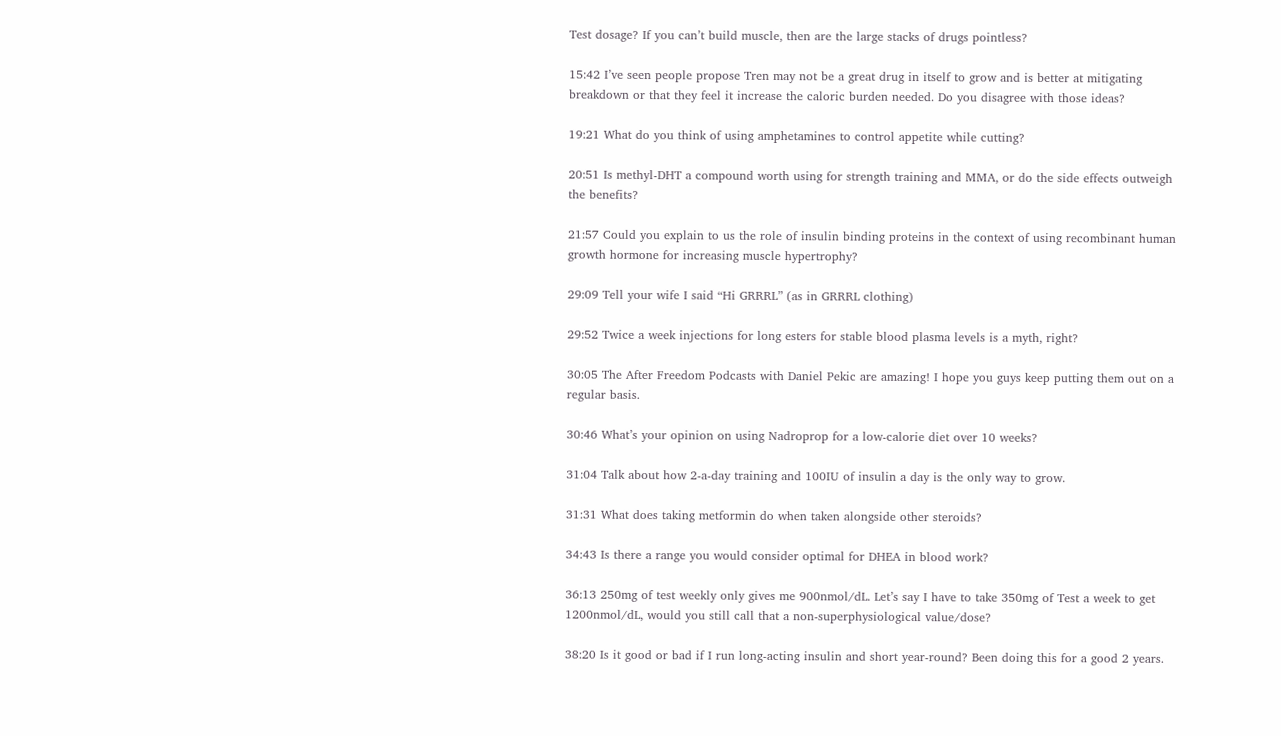Test dosage? If you can’t build muscle, then are the large stacks of drugs pointless?

15:42 I’ve seen people propose Tren may not be a great drug in itself to grow and is better at mitigating breakdown or that they feel it increase the caloric burden needed. Do you disagree with those ideas?

19:21 What do you think of using amphetamines to control appetite while cutting?

20:51 Is methyl-DHT a compound worth using for strength training and MMA, or do the side effects outweigh the benefits?

21:57 Could you explain to us the role of insulin binding proteins in the context of using recombinant human growth hormone for increasing muscle hypertrophy?

29:09 Tell your wife I said “Hi GRRRL” (as in GRRRL clothing)

29:52 Twice a week injections for long esters for stable blood plasma levels is a myth, right?

30:05 The After Freedom Podcasts with Daniel Pekic are amazing! I hope you guys keep putting them out on a regular basis.

30:46 What’s your opinion on using Nadroprop for a low-calorie diet over 10 weeks?

31:04 Talk about how 2-a-day training and 100IU of insulin a day is the only way to grow.

31:31 What does taking metformin do when taken alongside other steroids?

34:43 Is there a range you would consider optimal for DHEA in blood work?

36:13 250mg of test weekly only gives me 900nmol/dL. Let’s say I have to take 350mg of Test a week to get 1200nmol/dL, would you still call that a non-superphysiological value/dose?

38:20 Is it good or bad if I run long-acting insulin and short year-round? Been doing this for a good 2 years.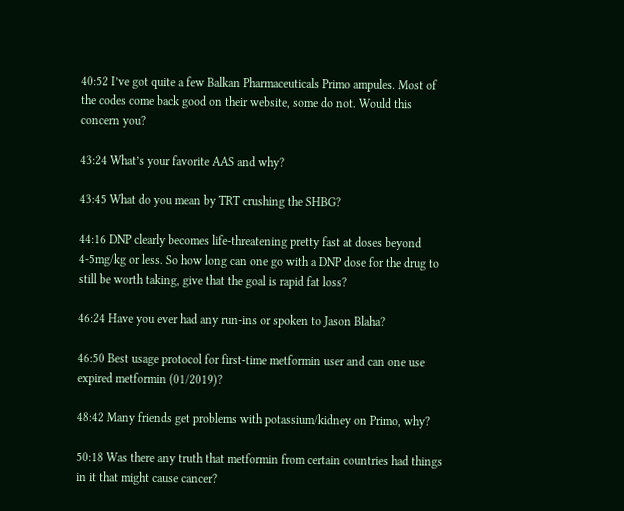40:52 I’ve got quite a few Balkan Pharmaceuticals Primo ampules. Most of the codes come back good on their website, some do not. Would this concern you?

43:24 What’s your favorite AAS and why?

43:45 What do you mean by TRT crushing the SHBG?

44:16 DNP clearly becomes life-threatening pretty fast at doses beyond 4-5mg/kg or less. So how long can one go with a DNP dose for the drug to still be worth taking, give that the goal is rapid fat loss?

46:24 Have you ever had any run-ins or spoken to Jason Blaha?

46:50 Best usage protocol for first-time metformin user and can one use expired metformin (01/2019)?

48:42 Many friends get problems with potassium/kidney on Primo, why?

50:18 Was there any truth that metformin from certain countries had things in it that might cause cancer?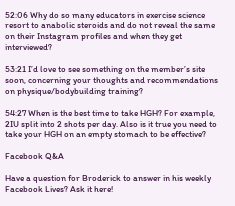52:06 Why do so many educators in exercise science resort to anabolic steroids and do not reveal the same on their Instagram profiles and when they get interviewed?

53:21 I’d love to see something on the member’s site soon, concerning your thoughts and recommendations on physique/bodybuilding training?

54:27 When is the best time to take HGH? For example, 2IU split into 2 shots per day. Also is it true you need to take your HGH on an empty stomach to be effective?

Facebook Q&A

Have a question for Broderick to answer in his weekly Facebook Lives? Ask it here!